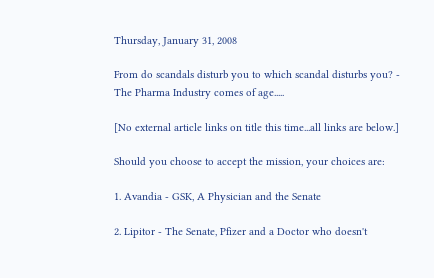Thursday, January 31, 2008

From do scandals disturb you to which scandal disturbs you? - The Pharma Industry comes of age.....

[No external article links on title this time...all links are below.]

Should you choose to accept the mission, your choices are:

1. Avandia - GSK, A Physician and the Senate

2. Lipitor - The Senate, Pfizer and a Doctor who doesn't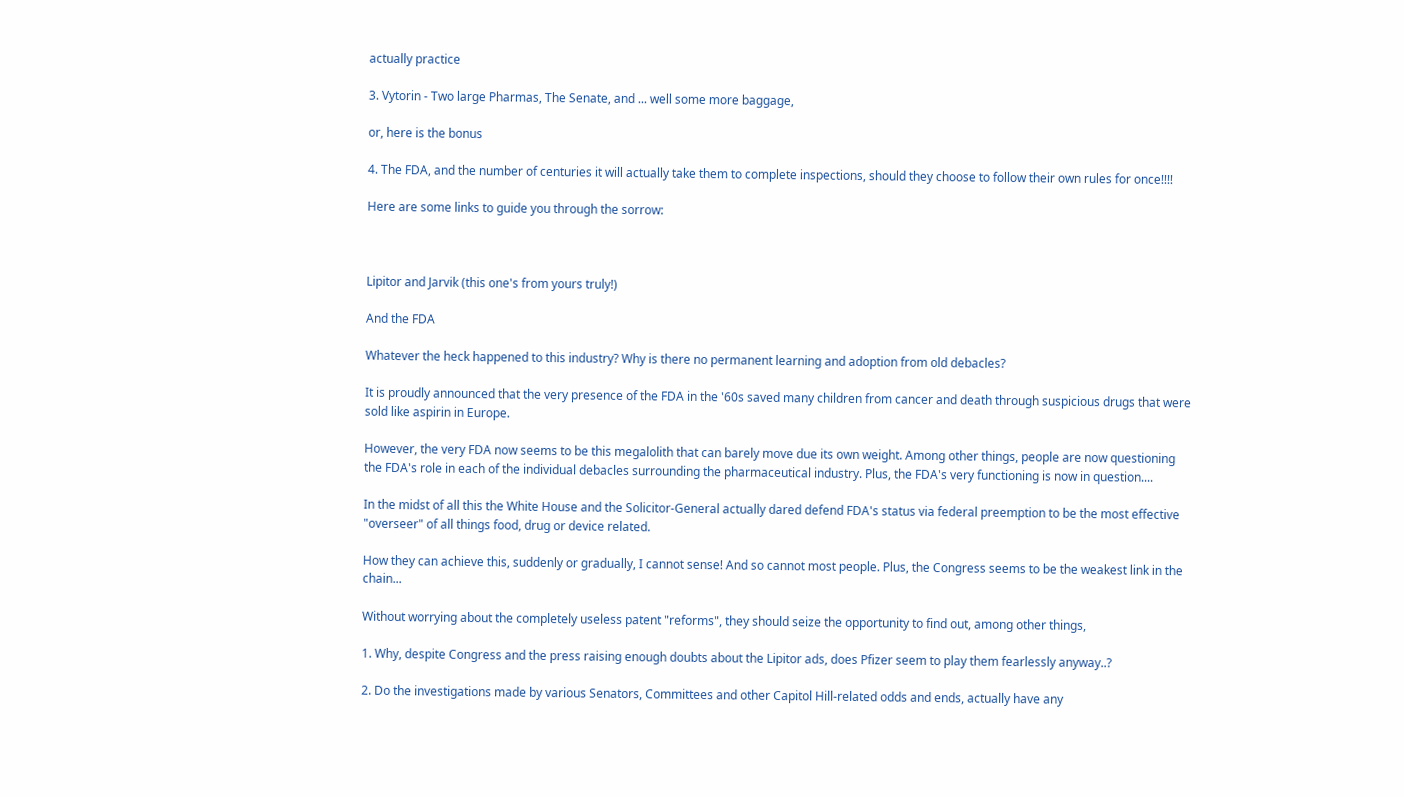actually practice

3. Vytorin - Two large Pharmas, The Senate, and ... well some more baggage,

or, here is the bonus

4. The FDA, and the number of centuries it will actually take them to complete inspections, should they choose to follow their own rules for once!!!!

Here are some links to guide you through the sorrow:



Lipitor and Jarvik (this one's from yours truly!)

And the FDA

Whatever the heck happened to this industry? Why is there no permanent learning and adoption from old debacles?

It is proudly announced that the very presence of the FDA in the '60s saved many children from cancer and death through suspicious drugs that were sold like aspirin in Europe.

However, the very FDA now seems to be this megalolith that can barely move due its own weight. Among other things, people are now questioning the FDA's role in each of the individual debacles surrounding the pharmaceutical industry. Plus, the FDA's very functioning is now in question....

In the midst of all this the White House and the Solicitor-General actually dared defend FDA's status via federal preemption to be the most effective "overseer" of all things food, drug or device related.

How they can achieve this, suddenly or gradually, I cannot sense! And so cannot most people. Plus, the Congress seems to be the weakest link in the chain...

Without worrying about the completely useless patent "reforms", they should seize the opportunity to find out, among other things,

1. Why, despite Congress and the press raising enough doubts about the Lipitor ads, does Pfizer seem to play them fearlessly anyway..?

2. Do the investigations made by various Senators, Committees and other Capitol Hill-related odds and ends, actually have any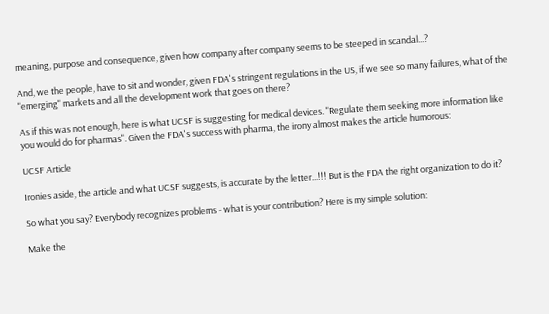meaning, purpose and consequence, given how company after company seems to be steeped in scandal...?

And, we the people, have to sit and wonder, given FDA's stringent regulations in the US, if we see so many failures, what of the "emerging" markets and all the development work that goes on there?

As if this was not enough, here is what UCSF is suggesting for medical devices. "Regulate them seeking more information like you would do for pharmas". Given the FDA's success with pharma, the irony almost makes the article humorous:

UCSF Article

Ironies aside, the article and what UCSF suggests, is accurate by the letter...!!! But is the FDA the right organization to do it?

So what you say? Everybody recognizes problems - what is your contribution? Here is my simple solution:

Make the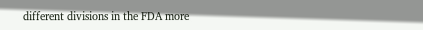different divisions in the FDA more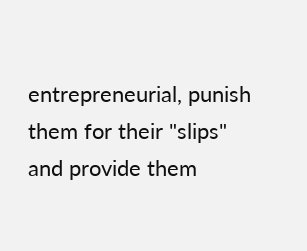entrepreneurial, punish them for their "slips" and provide them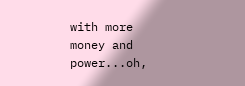with more money and power...oh,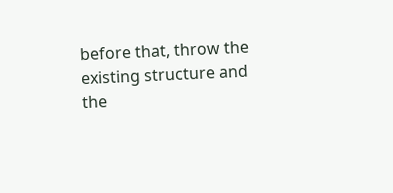before that, throw the existing structure and the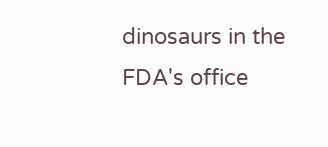dinosaurs in the FDA's office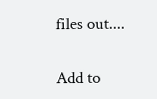files out....

Add to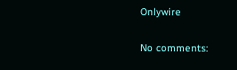Onlywire

No comments: